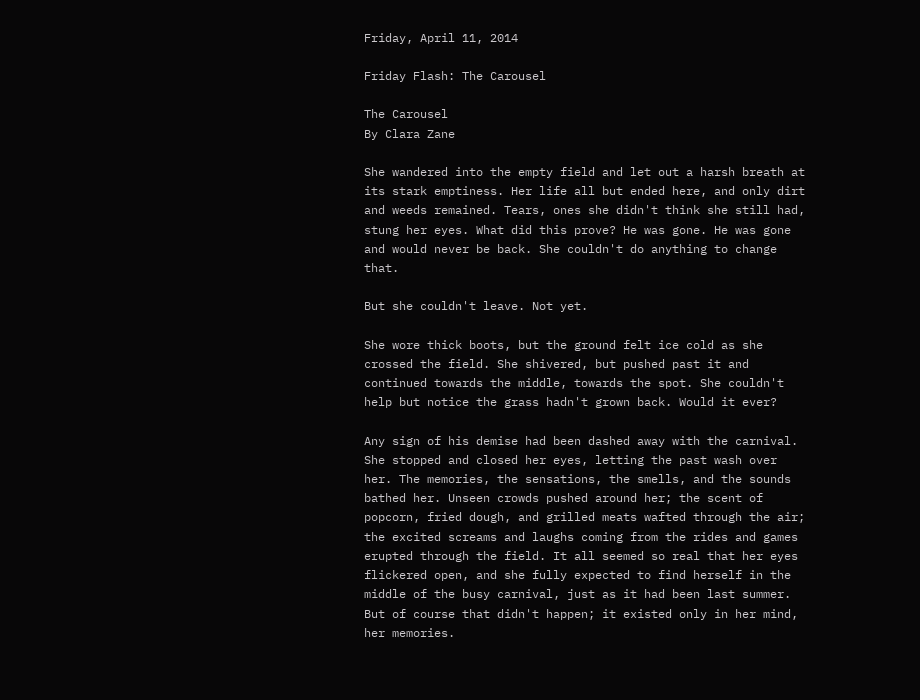Friday, April 11, 2014

Friday Flash: The Carousel

The Carousel
By Clara Zane

She wandered into the empty field and let out a harsh breath at its stark emptiness. Her life all but ended here, and only dirt and weeds remained. Tears, ones she didn't think she still had, stung her eyes. What did this prove? He was gone. He was gone and would never be back. She couldn't do anything to change that.

But she couldn't leave. Not yet.

She wore thick boots, but the ground felt ice cold as she crossed the field. She shivered, but pushed past it and continued towards the middle, towards the spot. She couldn't help but notice the grass hadn't grown back. Would it ever?

Any sign of his demise had been dashed away with the carnival. She stopped and closed her eyes, letting the past wash over her. The memories, the sensations, the smells, and the sounds bathed her. Unseen crowds pushed around her; the scent of popcorn, fried dough, and grilled meats wafted through the air; the excited screams and laughs coming from the rides and games erupted through the field. It all seemed so real that her eyes flickered open, and she fully expected to find herself in the middle of the busy carnival, just as it had been last summer. But of course that didn't happen; it existed only in her mind, her memories.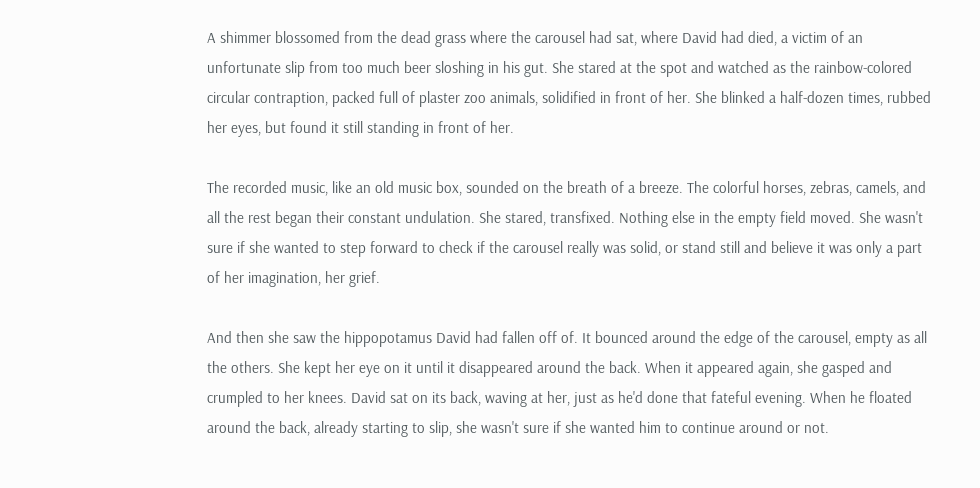A shimmer blossomed from the dead grass where the carousel had sat, where David had died, a victim of an unfortunate slip from too much beer sloshing in his gut. She stared at the spot and watched as the rainbow-colored circular contraption, packed full of plaster zoo animals, solidified in front of her. She blinked a half-dozen times, rubbed her eyes, but found it still standing in front of her.

The recorded music, like an old music box, sounded on the breath of a breeze. The colorful horses, zebras, camels, and all the rest began their constant undulation. She stared, transfixed. Nothing else in the empty field moved. She wasn't sure if she wanted to step forward to check if the carousel really was solid, or stand still and believe it was only a part of her imagination, her grief.

And then she saw the hippopotamus David had fallen off of. It bounced around the edge of the carousel, empty as all the others. She kept her eye on it until it disappeared around the back. When it appeared again, she gasped and crumpled to her knees. David sat on its back, waving at her, just as he'd done that fateful evening. When he floated around the back, already starting to slip, she wasn't sure if she wanted him to continue around or not.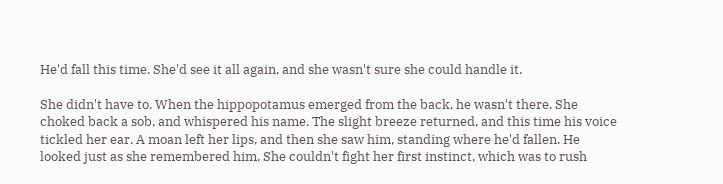He'd fall this time. She'd see it all again, and she wasn't sure she could handle it.

She didn't have to. When the hippopotamus emerged from the back, he wasn't there. She choked back a sob, and whispered his name. The slight breeze returned, and this time his voice tickled her ear. A moan left her lips, and then she saw him, standing where he'd fallen. He looked just as she remembered him. She couldn't fight her first instinct, which was to rush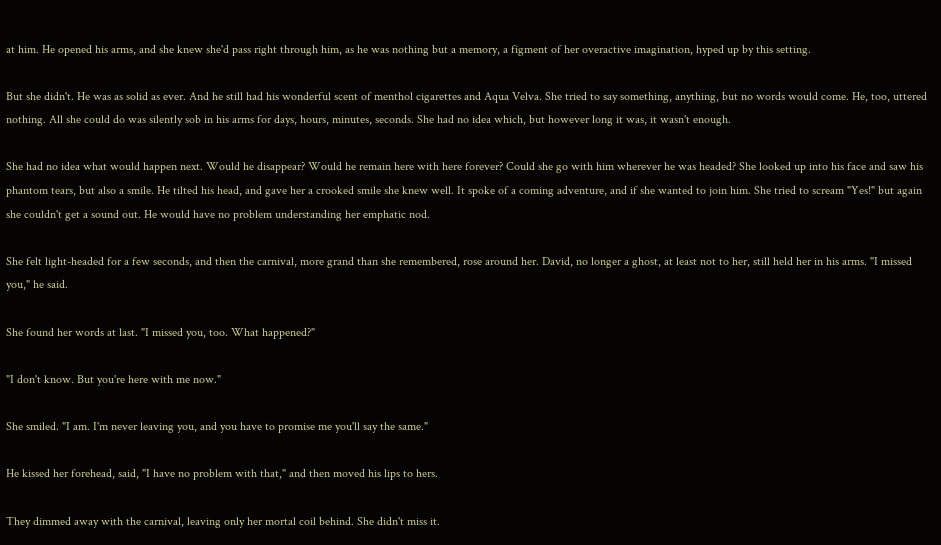at him. He opened his arms, and she knew she'd pass right through him, as he was nothing but a memory, a figment of her overactive imagination, hyped up by this setting.

But she didn't. He was as solid as ever. And he still had his wonderful scent of menthol cigarettes and Aqua Velva. She tried to say something, anything, but no words would come. He, too, uttered nothing. All she could do was silently sob in his arms for days, hours, minutes, seconds. She had no idea which, but however long it was, it wasn't enough.

She had no idea what would happen next. Would he disappear? Would he remain here with here forever? Could she go with him wherever he was headed? She looked up into his face and saw his phantom tears, but also a smile. He tilted his head, and gave her a crooked smile she knew well. It spoke of a coming adventure, and if she wanted to join him. She tried to scream "Yes!" but again she couldn't get a sound out. He would have no problem understanding her emphatic nod.

She felt light-headed for a few seconds, and then the carnival, more grand than she remembered, rose around her. David, no longer a ghost, at least not to her, still held her in his arms. "I missed you," he said.

She found her words at last. "I missed you, too. What happened?"

"I don't know. But you're here with me now."

She smiled. "I am. I'm never leaving you, and you have to promise me you'll say the same."

He kissed her forehead, said, "I have no problem with that," and then moved his lips to hers.

They dimmed away with the carnival, leaving only her mortal coil behind. She didn't miss it.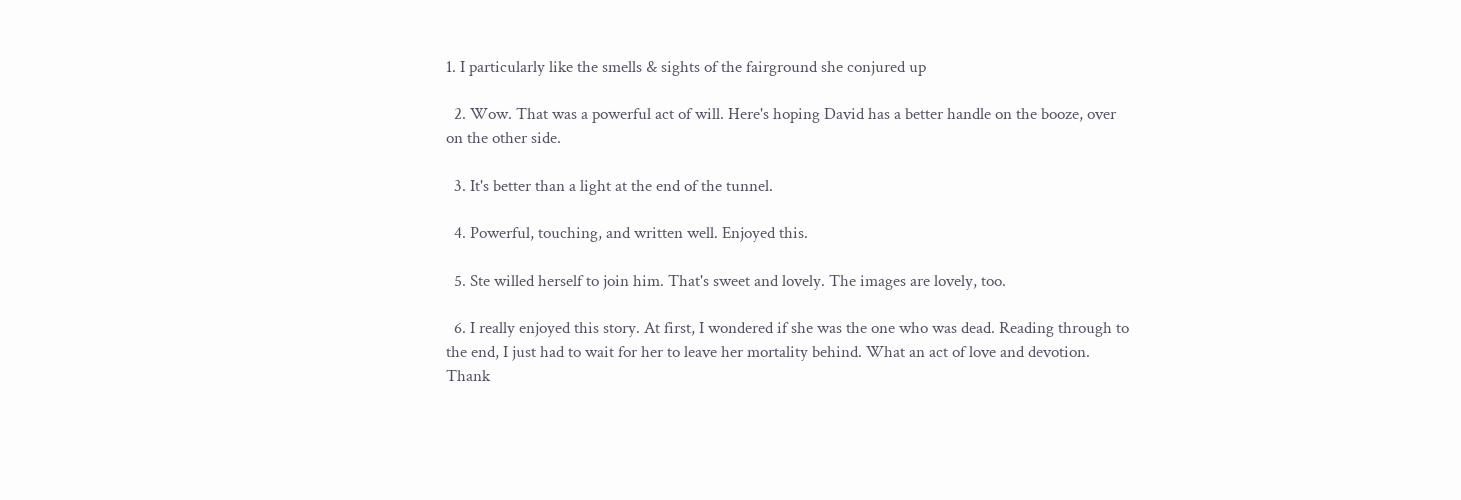1. I particularly like the smells & sights of the fairground she conjured up

  2. Wow. That was a powerful act of will. Here's hoping David has a better handle on the booze, over on the other side.

  3. It's better than a light at the end of the tunnel.

  4. Powerful, touching, and written well. Enjoyed this.

  5. Ste willed herself to join him. That's sweet and lovely. The images are lovely, too.

  6. I really enjoyed this story. At first, I wondered if she was the one who was dead. Reading through to the end, I just had to wait for her to leave her mortality behind. What an act of love and devotion. Thank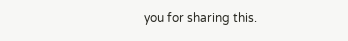you for sharing this.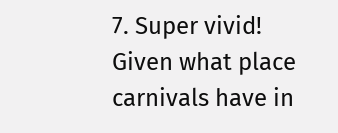7. Super vivid! Given what place carnivals have in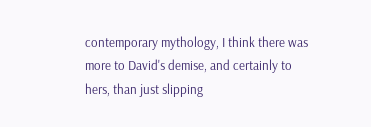contemporary mythology, I think there was more to David's demise, and certainly to hers, than just slipping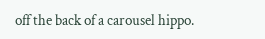off the back of a carousel hippo.